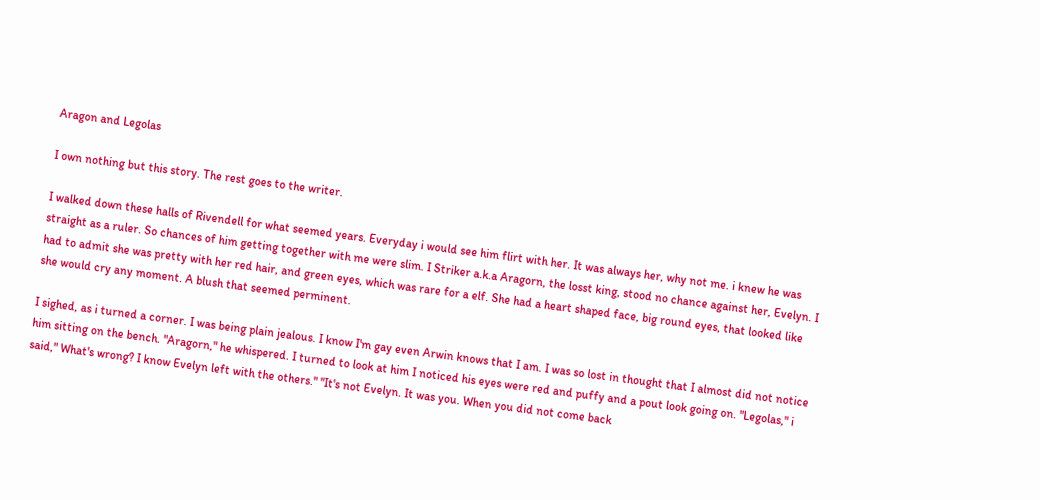Aragon and Legolas

I own nothing but this story. The rest goes to the writer.

I walked down these halls of Rivendell for what seemed years. Everyday i would see him flirt with her. It was always her, why not me. i knew he was straight as a ruler. So chances of him getting together with me were slim. I Striker a.k.a Aragorn, the losst king, stood no chance against her, Evelyn. I had to admit she was pretty with her red hair, and green eyes, which was rare for a elf. She had a heart shaped face, big round eyes, that looked like she would cry any moment. A blush that seemed perminent.

I sighed, as i turned a corner. I was being plain jealous. I know I'm gay even Arwin knows that I am. I was so lost in thought that I almost did not notice him sitting on the bench. "Aragorn," he whispered. I turned to look at him I noticed his eyes were red and puffy and a pout look going on. "Legolas," i said," What's wrong? I know Evelyn left with the others." "It's not Evelyn. It was you. When you did not come back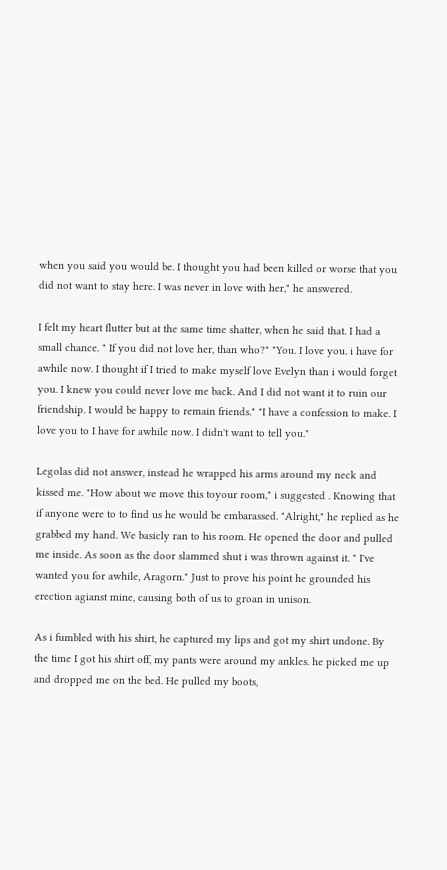when you said you would be. I thought you had been killed or worse that you did not want to stay here. I was never in love with her," he answered.

I felt my heart flutter but at the same time shatter, when he said that. I had a small chance. " If you did not love her, than who?" "You. I love you. i have for awhile now. I thought if I tried to make myself love Evelyn than i would forget you. I knew you could never love me back. And I did not want it to ruin our friendship. I would be happy to remain friends." "I have a confession to make. I love you to I have for awhile now. I didn't want to tell you."

Legolas did not answer, instead he wrapped his arms around my neck and kissed me. "How about we move this toyour room," i suggested . Knowing that if anyone were to to find us he would be embarassed. "Alright," he replied as he grabbed my hand. We basicly ran to his room. He opened the door and pulled me inside. As soon as the door slammed shut i was thrown against it. " I've wanted you for awhile, Aragorn." Just to prove his point he grounded his erection agianst mine, causing both of us to groan in unison.

As i fumbled with his shirt, he captured my lips and got my shirt undone. By the time I got his shirt off, my pants were around my ankles. he picked me up and dropped me on the bed. He pulled my boots,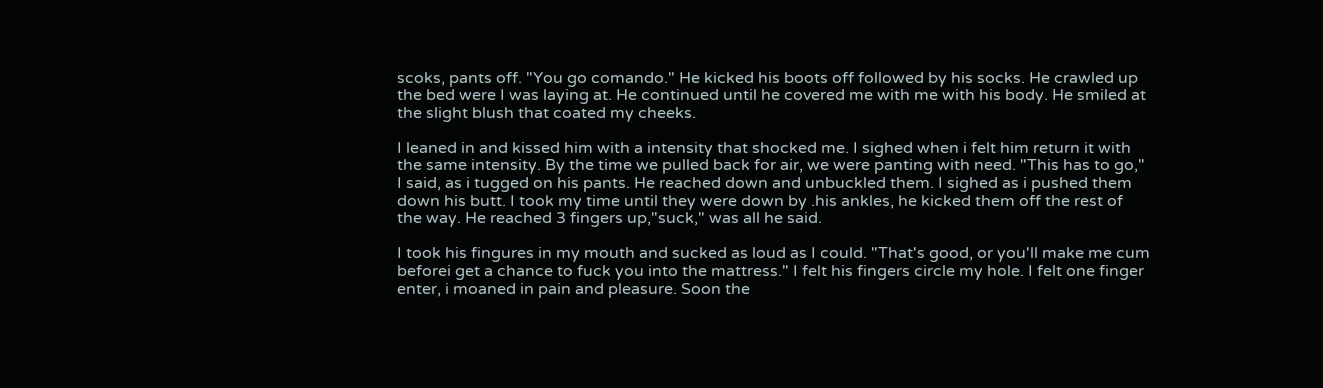scoks, pants off. "You go comando." He kicked his boots off followed by his socks. He crawled up the bed were I was laying at. He continued until he covered me with me with his body. He smiled at the slight blush that coated my cheeks.

I leaned in and kissed him with a intensity that shocked me. I sighed when i felt him return it with the same intensity. By the time we pulled back for air, we were panting with need. "This has to go," I said, as i tugged on his pants. He reached down and unbuckled them. I sighed as i pushed them down his butt. I took my time until they were down by .his ankles, he kicked them off the rest of the way. He reached 3 fingers up,"suck," was all he said.

I took his fingures in my mouth and sucked as loud as I could. "That's good, or you'll make me cum beforei get a chance to fuck you into the mattress." I felt his fingers circle my hole. I felt one finger enter, i moaned in pain and pleasure. Soon the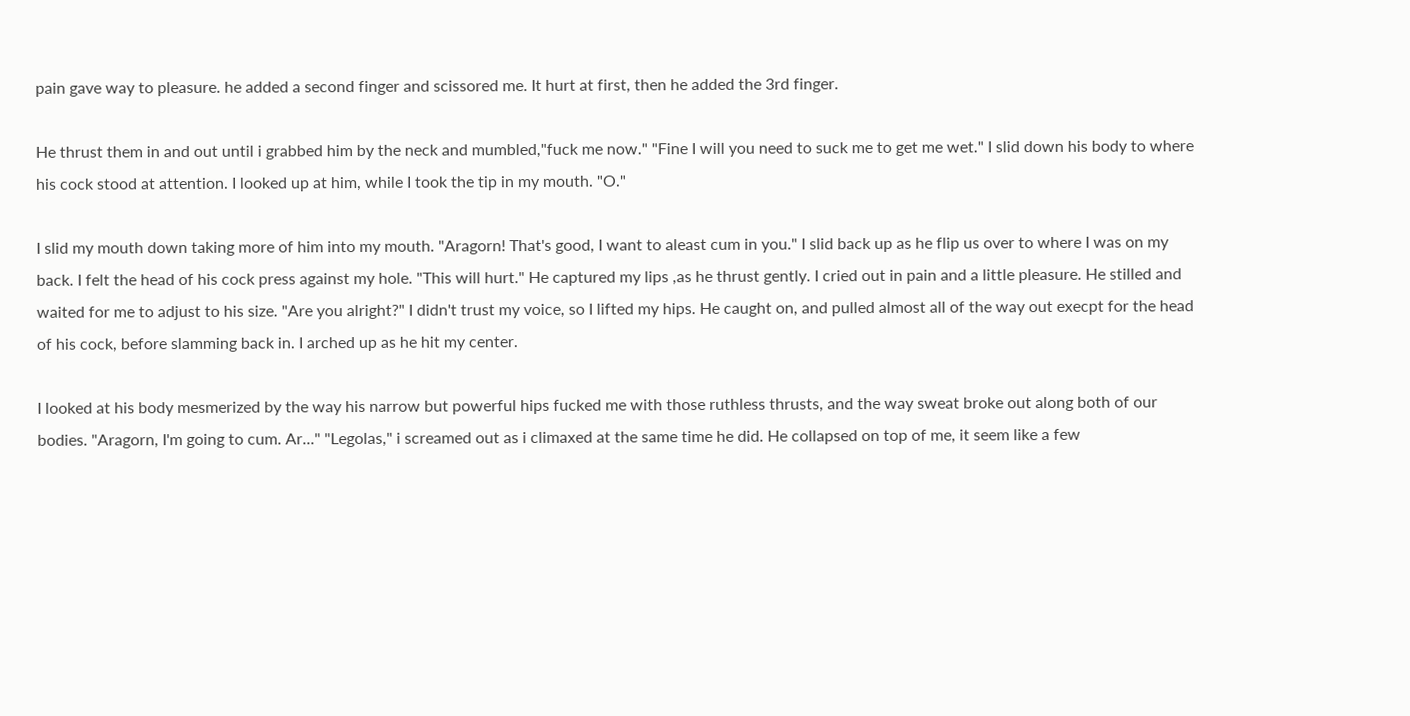pain gave way to pleasure. he added a second finger and scissored me. It hurt at first, then he added the 3rd finger.

He thrust them in and out until i grabbed him by the neck and mumbled,"fuck me now." "Fine I will you need to suck me to get me wet." I slid down his body to where his cock stood at attention. I looked up at him, while I took the tip in my mouth. "O."

I slid my mouth down taking more of him into my mouth. "Aragorn! That's good, I want to aleast cum in you." I slid back up as he flip us over to where I was on my back. I felt the head of his cock press against my hole. "This will hurt." He captured my lips ,as he thrust gently. I cried out in pain and a little pleasure. He stilled and waited for me to adjust to his size. "Are you alright?" I didn't trust my voice, so I lifted my hips. He caught on, and pulled almost all of the way out execpt for the head of his cock, before slamming back in. I arched up as he hit my center.

I looked at his body mesmerized by the way his narrow but powerful hips fucked me with those ruthless thrusts, and the way sweat broke out along both of our bodies. "Aragorn, I'm going to cum. Ar..." "Legolas," i screamed out as i climaxed at the same time he did. He collapsed on top of me, it seem like a few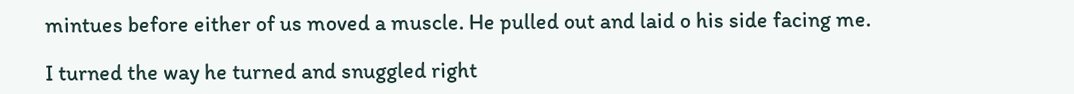mintues before either of us moved a muscle. He pulled out and laid o his side facing me.

I turned the way he turned and snuggled right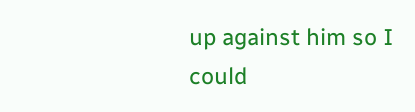up against him so I could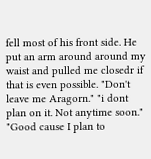fell most of his front side. He put an arm around around my waist and pulled me closedr if that is even possible. "Don't leave me Aragorn." "i dont plan on it. Not anytime soon." "Good cause I plan to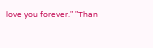love you forever." "Than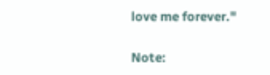love me forever."

Note: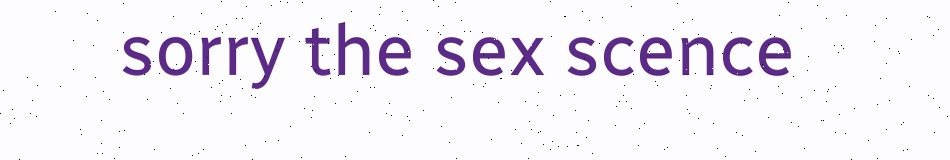sorry the sex scence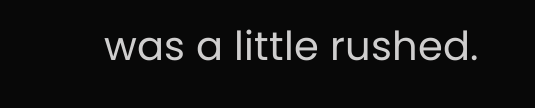was a little rushed.